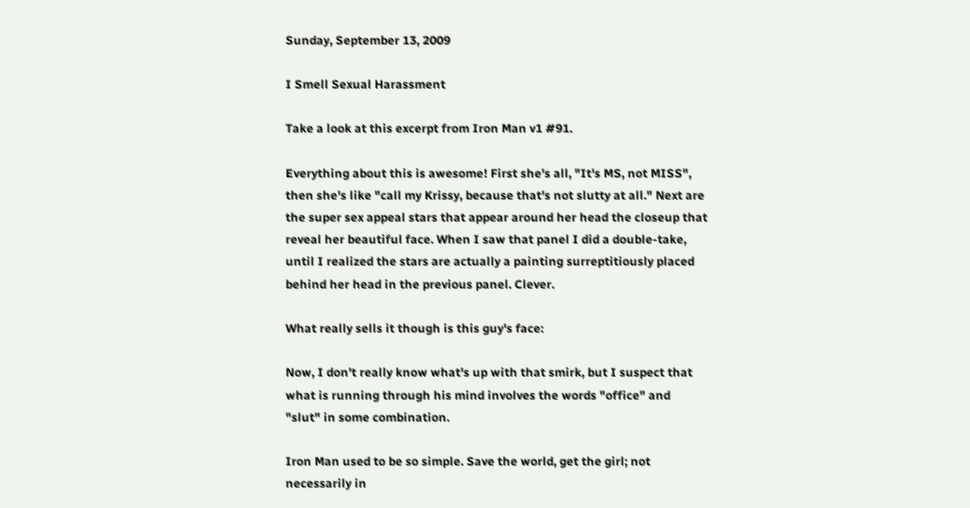Sunday, September 13, 2009

I Smell Sexual Harassment

Take a look at this excerpt from Iron Man v1 #91.

Everything about this is awesome! First she's all, "It's MS, not MISS", then she's like "call my Krissy, because that's not slutty at all." Next are the super sex appeal stars that appear around her head the closeup that reveal her beautiful face. When I saw that panel I did a double-take, until I realized the stars are actually a painting surreptitiously placed behind her head in the previous panel. Clever.

What really sells it though is this guy's face:

Now, I don't really know what's up with that smirk, but I suspect that what is running through his mind involves the words "office" and "slut" in some combination.

Iron Man used to be so simple. Save the world, get the girl; not necessarily in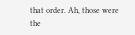that order. Ah, those were the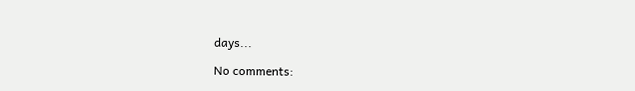days...

No comments: